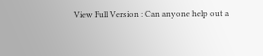View Full Version : Can anyone help out a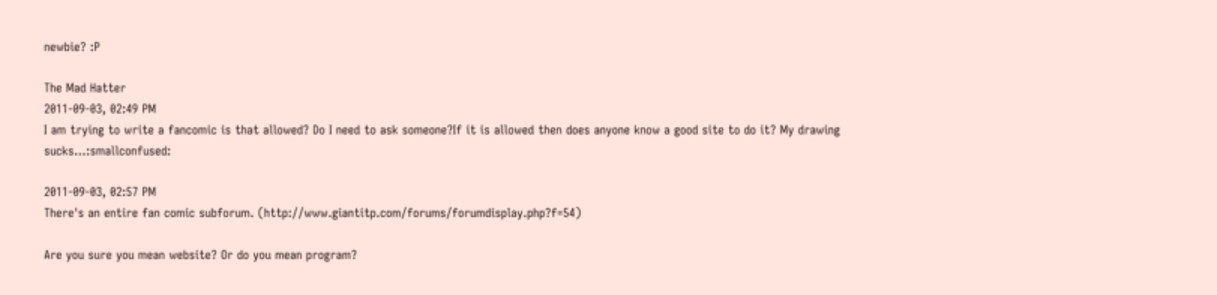newbie? :P

The Mad Hatter
2011-09-03, 02:49 PM
I am trying to write a fancomic is that allowed? Do I need to ask someone?If it is allowed then does anyone know a good site to do it? My drawing sucks...:smallconfused:

2011-09-03, 02:57 PM
There's an entire fan comic subforum. (http://www.giantitp.com/forums/forumdisplay.php?f=54)

Are you sure you mean website? Or do you mean program?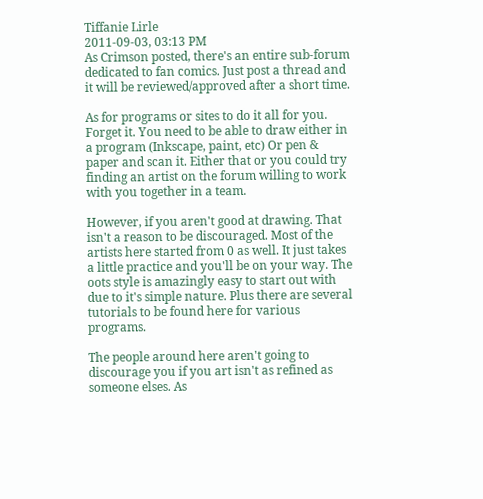Tiffanie Lirle
2011-09-03, 03:13 PM
As Crimson posted, there's an entire sub-forum dedicated to fan comics. Just post a thread and it will be reviewed/approved after a short time.

As for programs or sites to do it all for you. Forget it. You need to be able to draw either in a program (Inkscape, paint, etc) Or pen & paper and scan it. Either that or you could try finding an artist on the forum willing to work with you together in a team.

However, if you aren't good at drawing. That isn't a reason to be discouraged. Most of the artists here started from 0 as well. It just takes a little practice and you'll be on your way. The oots style is amazingly easy to start out with due to it's simple nature. Plus there are several tutorials to be found here for various programs.

The people around here aren't going to discourage you if you art isn't as refined as someone elses. As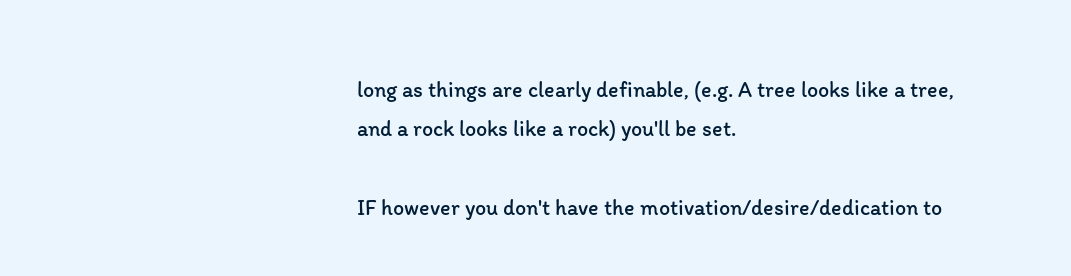long as things are clearly definable, (e.g. A tree looks like a tree, and a rock looks like a rock) you'll be set.

IF however you don't have the motivation/desire/dedication to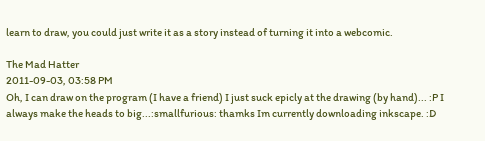learn to draw, you could just write it as a story instead of turning it into a webcomic.

The Mad Hatter
2011-09-03, 03:58 PM
Oh, I can draw on the program (I have a friend) I just suck epicly at the drawing (by hand)... :P I always make the heads to big...:smallfurious: thamks Im currently downloading inkscape. :D